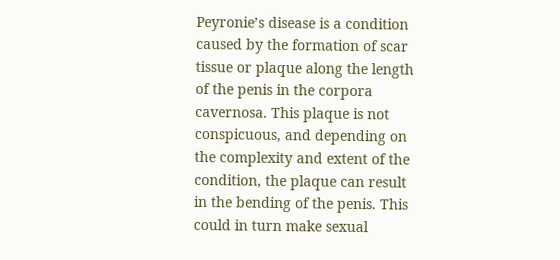Peyronie’s disease is a condition caused by the formation of scar tissue or plaque along the length of the penis in the corpora cavernosa. This plaque is not conspicuous, and depending on the complexity and extent of the condition, the plaque can result in the bending of the penis. This could in turn make sexual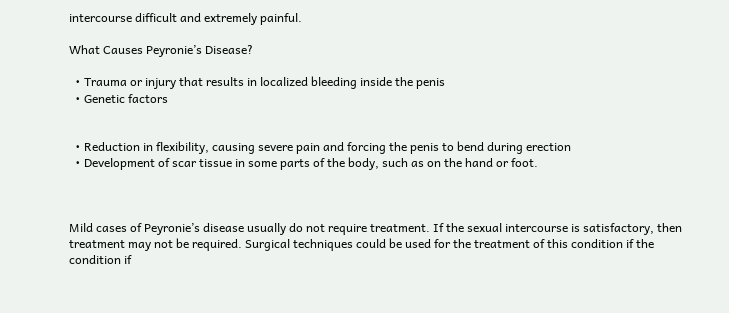intercourse difficult and extremely painful.

What Causes Peyronie’s Disease?

  • Trauma or injury that results in localized bleeding inside the penis
  • Genetic factors


  • Reduction in flexibility, causing severe pain and forcing the penis to bend during erection
  • Development of scar tissue in some parts of the body, such as on the hand or foot.



Mild cases of Peyronie’s disease usually do not require treatment. If the sexual intercourse is satisfactory, then treatment may not be required. Surgical techniques could be used for the treatment of this condition if the condition if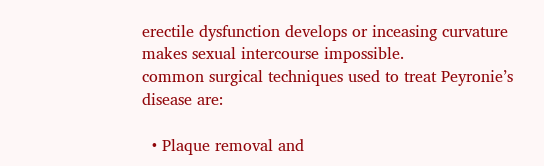erectile dysfunction develops or inceasing curvature makes sexual intercourse impossible.
common surgical techniques used to treat Peyronie’s disease are:

  • Plaque removal and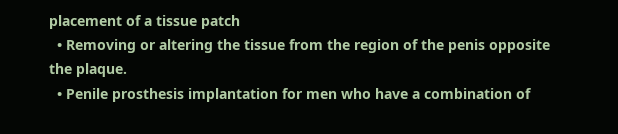placement of a tissue patch
  • Removing or altering the tissue from the region of the penis opposite the plaque.
  • Penile prosthesis implantation for men who have a combination of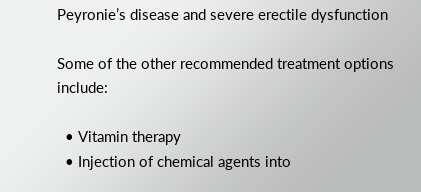Peyronie’s disease and severe erectile dysfunction

Some of the other recommended treatment options include:

  • Vitamin therapy
  • Injection of chemical agents into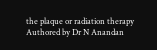the plaque or radiation therapy
Authored by Dr N Anandan